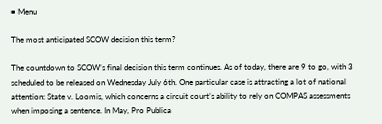≡ Menu

The most anticipated SCOW decision this term?

The countdown to SCOW’s final decision this term continues. As of today, there are 9 to go, with 3 scheduled to be released on Wednesday July 6th. One particular case is attracting a lot of national attention: State v. Loomis, which concerns a circuit court’s ability to rely on COMPAS assessments when imposing a sentence. In May, Pro Publica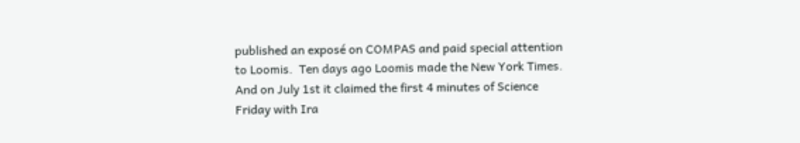published an exposé on COMPAS and paid special attention to Loomis.  Ten days ago Loomis made the New York Times. And on July 1st it claimed the first 4 minutes of Science Friday with Ira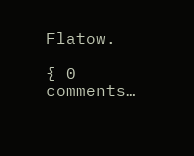Flatow.

{ 0 comments…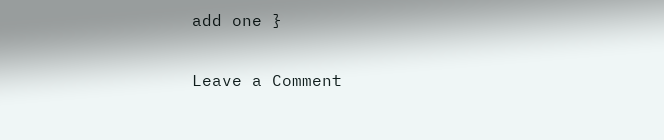add one }

Leave a Comment